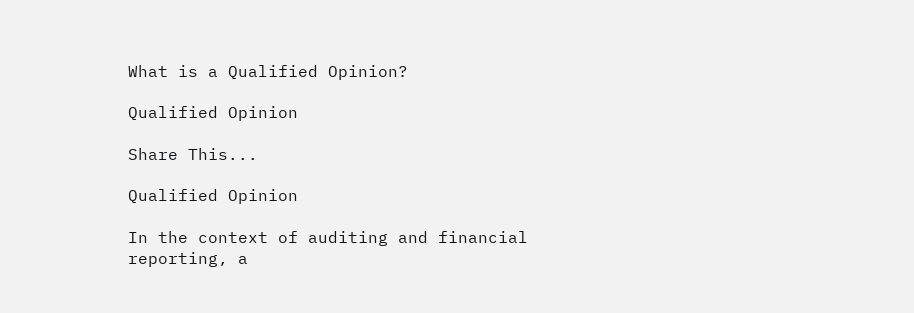What is a Qualified Opinion?

Qualified Opinion

Share This...

Qualified Opinion

In the context of auditing and financial reporting, a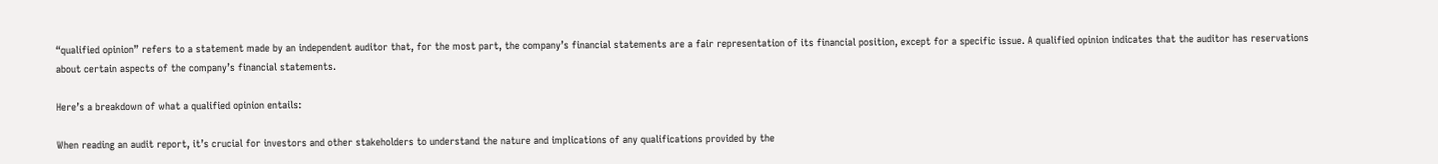“qualified opinion” refers to a statement made by an independent auditor that, for the most part, the company’s financial statements are a fair representation of its financial position, except for a specific issue. A qualified opinion indicates that the auditor has reservations about certain aspects of the company’s financial statements.

Here’s a breakdown of what a qualified opinion entails:

When reading an audit report, it’s crucial for investors and other stakeholders to understand the nature and implications of any qualifications provided by the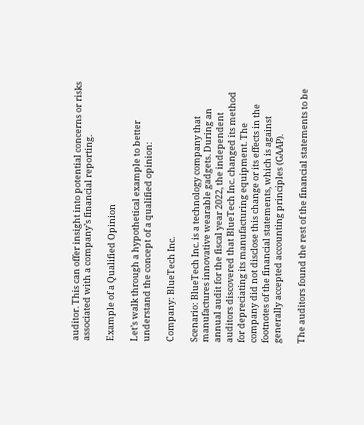auditor. This can offer insight into potential concerns or risks associated with a company’s financial reporting.

Example of a Qualified Opinion

Let’s walk through a hypothetical example to better understand the concept of a qualified opinion:

Company: BlueTech Inc.

Scenario: BlueTech Inc. is a technology company that manufactures innovative wearable gadgets. During an annual audit for the fiscal year 2022, the independent auditors discovered that BlueTech Inc. changed its method for depreciating its manufacturing equipment. The company did not disclose this change or its effects in the footnotes of the financial statements, which is against generally accepted accounting principles (GAAP).

The auditors found the rest of the financial statements to be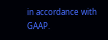in accordance with GAAP.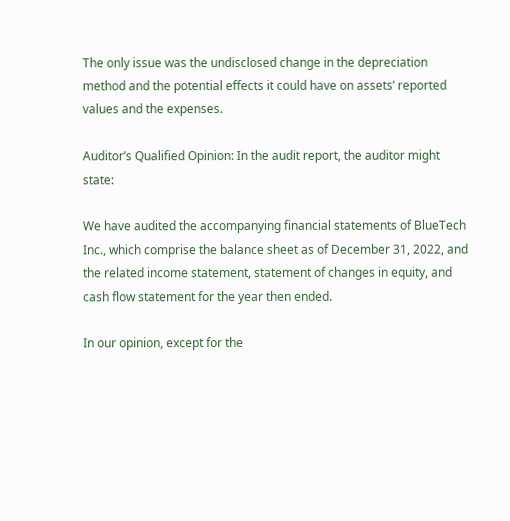The only issue was the undisclosed change in the depreciation method and the potential effects it could have on assets’ reported values and the expenses.

Auditor’s Qualified Opinion: In the audit report, the auditor might state:

We have audited the accompanying financial statements of BlueTech Inc., which comprise the balance sheet as of December 31, 2022, and the related income statement, statement of changes in equity, and cash flow statement for the year then ended.

In our opinion, except for the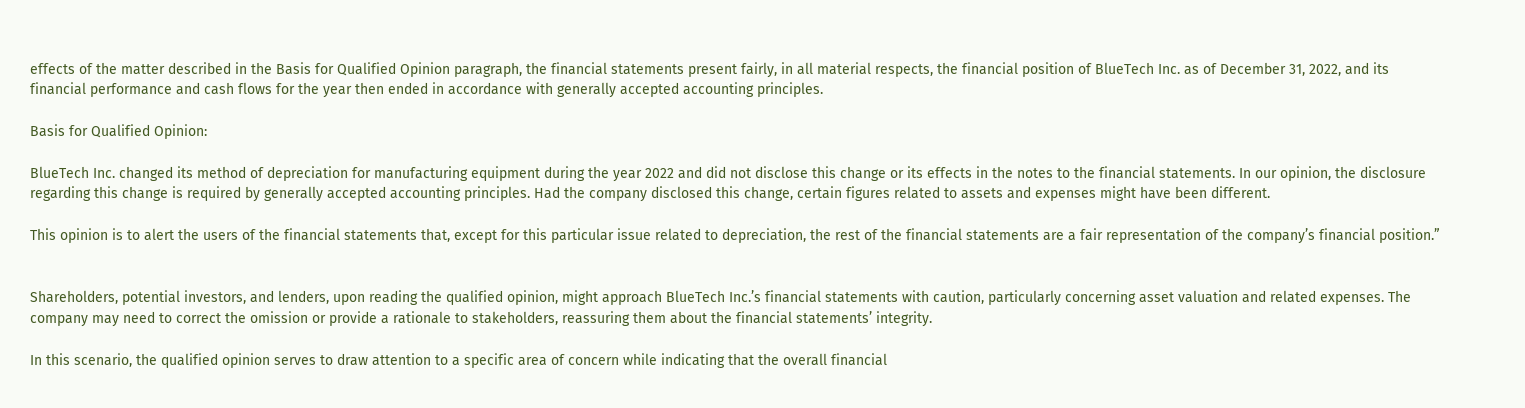effects of the matter described in the Basis for Qualified Opinion paragraph, the financial statements present fairly, in all material respects, the financial position of BlueTech Inc. as of December 31, 2022, and its financial performance and cash flows for the year then ended in accordance with generally accepted accounting principles.

Basis for Qualified Opinion:

BlueTech Inc. changed its method of depreciation for manufacturing equipment during the year 2022 and did not disclose this change or its effects in the notes to the financial statements. In our opinion, the disclosure regarding this change is required by generally accepted accounting principles. Had the company disclosed this change, certain figures related to assets and expenses might have been different.

This opinion is to alert the users of the financial statements that, except for this particular issue related to depreciation, the rest of the financial statements are a fair representation of the company’s financial position.”


Shareholders, potential investors, and lenders, upon reading the qualified opinion, might approach BlueTech Inc.’s financial statements with caution, particularly concerning asset valuation and related expenses. The company may need to correct the omission or provide a rationale to stakeholders, reassuring them about the financial statements’ integrity.

In this scenario, the qualified opinion serves to draw attention to a specific area of concern while indicating that the overall financial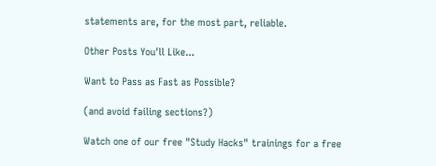statements are, for the most part, reliable.

Other Posts You'll Like...

Want to Pass as Fast as Possible?

(and avoid failing sections?)

Watch one of our free "Study Hacks" trainings for a free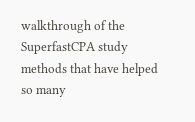walkthrough of the SuperfastCPA study methods that have helped so many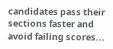candidates pass their sections faster and avoid failing scores...